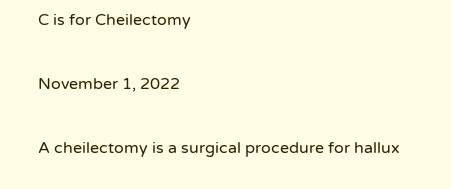C is for Cheilectomy

November 1, 2022

A cheilectomy is a surgical procedure for hallux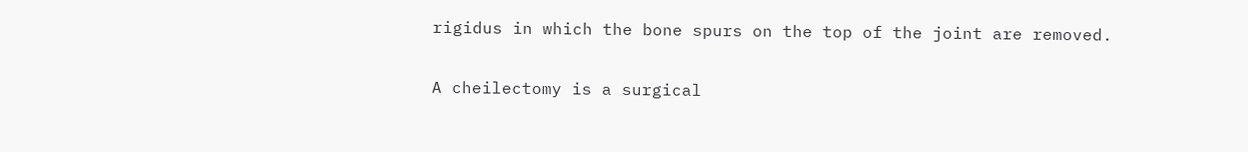rigidus in which the bone spurs on the top of the joint are removed.

A cheilectomy is a surgical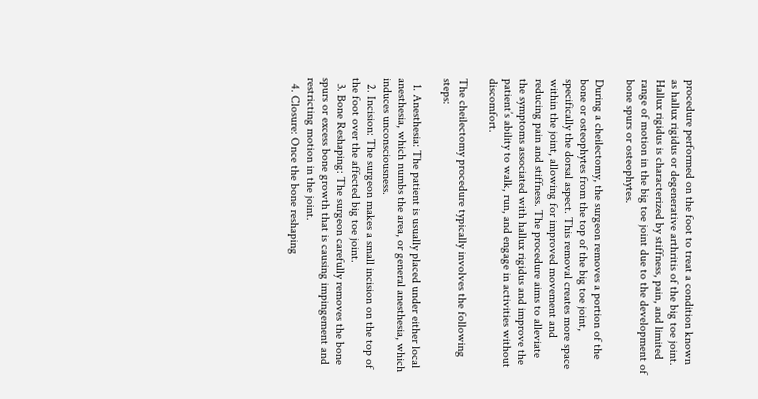procedure performed on the foot to treat a condition known as hallux rigidus or degenerative arthritis of the big toe joint. Hallux rigidus is characterized by stiffness, pain, and limited range of motion in the big toe joint due to the development of bone spurs or osteophytes.

During a cheilectomy, the surgeon removes a portion of the bone or osteophytes from the top of the big toe joint, specifically the dorsal aspect. This removal creates more space within the joint, allowing for improved movement and reducing pain and stiffness. The procedure aims to alleviate the symptoms associated with hallux rigidus and improve the patient’s ability to walk, run, and engage in activities without discomfort.

The cheilectomy procedure typically involves the following steps:

  1. Anesthesia: The patient is usually placed under either local anesthesia, which numbs the area, or general anesthesia, which induces unconsciousness.
  2. Incision: The surgeon makes a small incision on the top of the foot over the affected big toe joint.
  3. Bone Reshaping: The surgeon carefully removes the bone spurs or excess bone growth that is causing impingement and restricting motion in the joint.
  4. Closure: Once the bone reshaping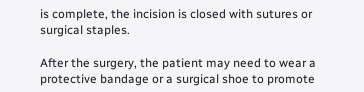is complete, the incision is closed with sutures or surgical staples.

After the surgery, the patient may need to wear a protective bandage or a surgical shoe to promote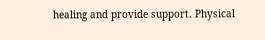healing and provide support. Physical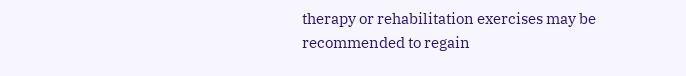therapy or rehabilitation exercises may be recommended to regain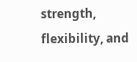strength, flexibility, and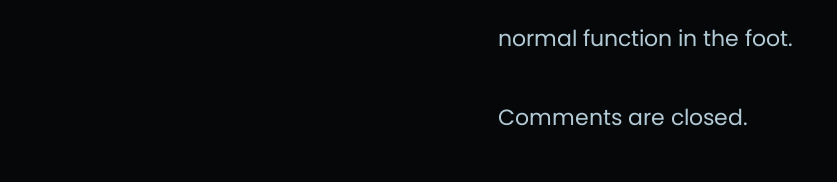normal function in the foot.


Comments are closed.